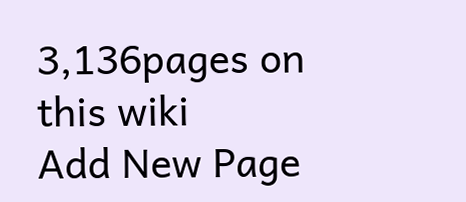3,136pages on
this wiki
Add New Page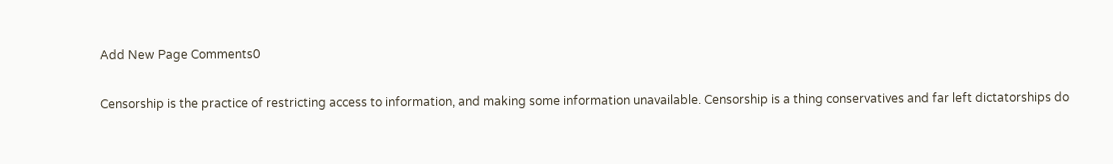Add New Page Comments0

Censorship is the practice of restricting access to information, and making some information unavailable. Censorship is a thing conservatives and far left dictatorships do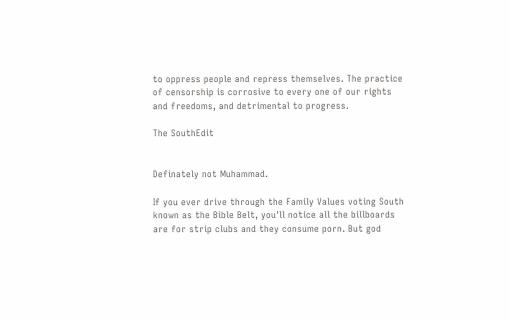to oppress people and repress themselves. The practice of censorship is corrosive to every one of our rights and freedoms, and detrimental to progress.

The SouthEdit


Definately not Muhammad.

If you ever drive through the Family Values voting South known as the Bible Belt, you'll notice all the billboards are for strip clubs and they consume porn. But god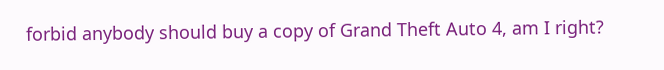forbid anybody should buy a copy of Grand Theft Auto 4, am I right?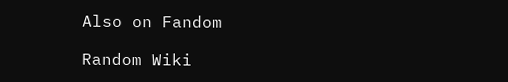Also on Fandom

Random Wiki